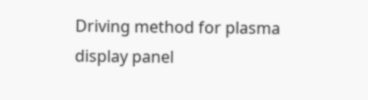Driving method for plasma display panel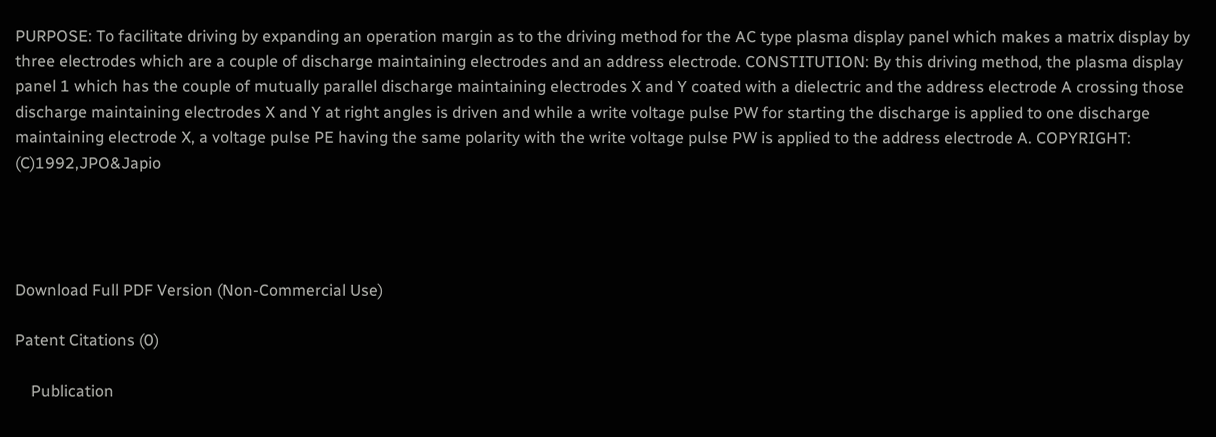PURPOSE: To facilitate driving by expanding an operation margin as to the driving method for the AC type plasma display panel which makes a matrix display by three electrodes which are a couple of discharge maintaining electrodes and an address electrode. CONSTITUTION: By this driving method, the plasma display panel 1 which has the couple of mutually parallel discharge maintaining electrodes X and Y coated with a dielectric and the address electrode A crossing those discharge maintaining electrodes X and Y at right angles is driven and while a write voltage pulse PW for starting the discharge is applied to one discharge maintaining electrode X, a voltage pulse PE having the same polarity with the write voltage pulse PW is applied to the address electrode A. COPYRIGHT: (C)1992,JPO&Japio




Download Full PDF Version (Non-Commercial Use)

Patent Citations (0)

    Publication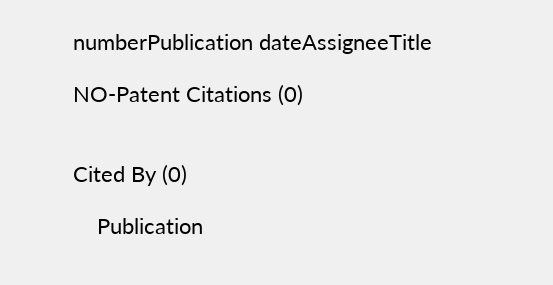numberPublication dateAssigneeTitle

NO-Patent Citations (0)


Cited By (0)

    Publication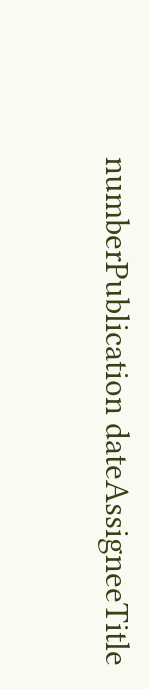numberPublication dateAssigneeTitle